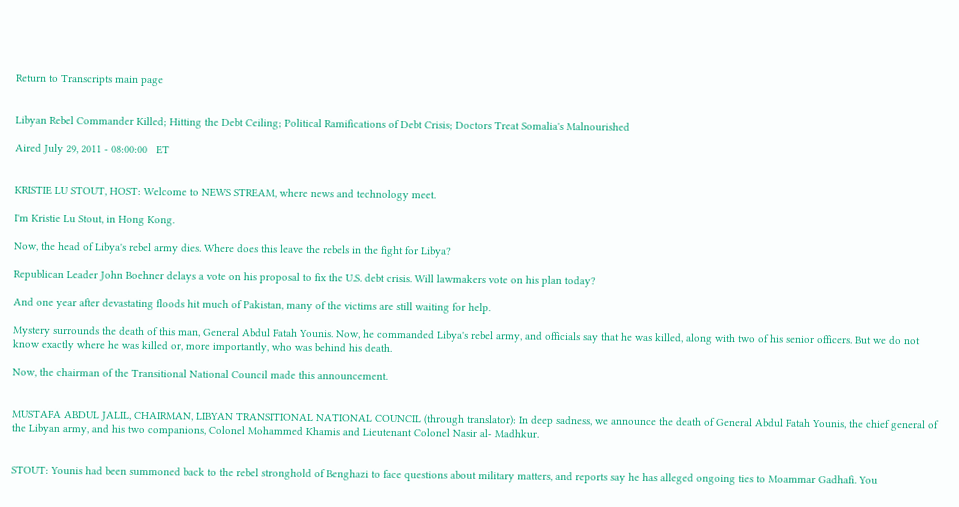Return to Transcripts main page


Libyan Rebel Commander Killed; Hitting the Debt Ceiling; Political Ramifications of Debt Crisis; Doctors Treat Somalia's Malnourished

Aired July 29, 2011 - 08:00:00   ET


KRISTIE LU STOUT, HOST: Welcome to NEWS STREAM, where news and technology meet.

I'm Kristie Lu Stout, in Hong Kong.

Now, the head of Libya's rebel army dies. Where does this leave the rebels in the fight for Libya?

Republican Leader John Boehner delays a vote on his proposal to fix the U.S. debt crisis. Will lawmakers vote on his plan today?

And one year after devastating floods hit much of Pakistan, many of the victims are still waiting for help.

Mystery surrounds the death of this man, General Abdul Fatah Younis. Now, he commanded Libya's rebel army, and officials say that he was killed, along with two of his senior officers. But we do not know exactly where he was killed or, more importantly, who was behind his death.

Now, the chairman of the Transitional National Council made this announcement.


MUSTAFA ABDUL JALIL, CHAIRMAN, LIBYAN TRANSITIONAL NATIONAL COUNCIL (through translator): In deep sadness, we announce the death of General Abdul Fatah Younis, the chief general of the Libyan army, and his two companions, Colonel Mohammed Khamis and Lieutenant Colonel Nasir al- Madhkur.


STOUT: Younis had been summoned back to the rebel stronghold of Benghazi to face questions about military matters, and reports say he has alleged ongoing ties to Moammar Gadhafi. You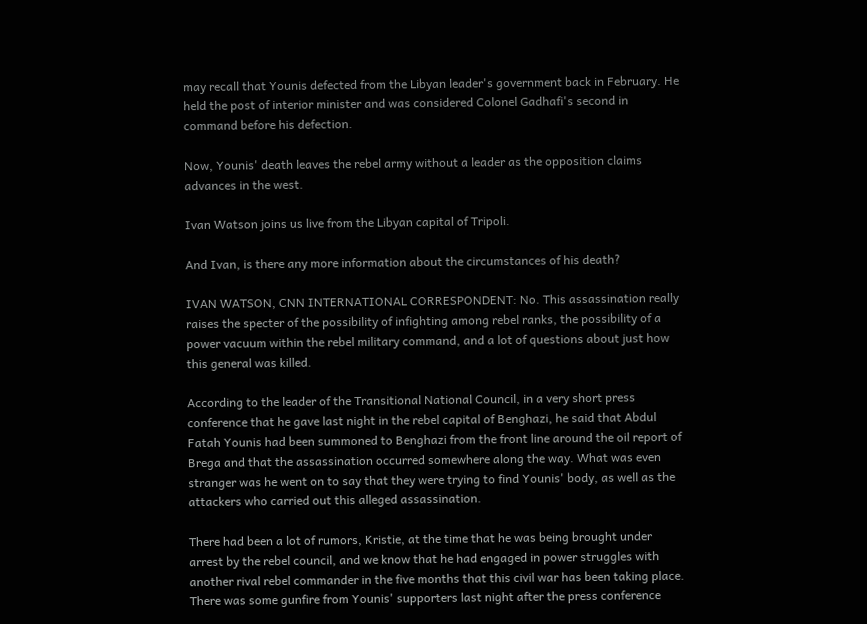may recall that Younis defected from the Libyan leader's government back in February. He held the post of interior minister and was considered Colonel Gadhafi's second in command before his defection.

Now, Younis' death leaves the rebel army without a leader as the opposition claims advances in the west.

Ivan Watson joins us live from the Libyan capital of Tripoli.

And Ivan, is there any more information about the circumstances of his death?

IVAN WATSON, CNN INTERNATIONAL CORRESPONDENT: No. This assassination really raises the specter of the possibility of infighting among rebel ranks, the possibility of a power vacuum within the rebel military command, and a lot of questions about just how this general was killed.

According to the leader of the Transitional National Council, in a very short press conference that he gave last night in the rebel capital of Benghazi, he said that Abdul Fatah Younis had been summoned to Benghazi from the front line around the oil report of Brega and that the assassination occurred somewhere along the way. What was even stranger was he went on to say that they were trying to find Younis' body, as well as the attackers who carried out this alleged assassination.

There had been a lot of rumors, Kristie, at the time that he was being brought under arrest by the rebel council, and we know that he had engaged in power struggles with another rival rebel commander in the five months that this civil war has been taking place. There was some gunfire from Younis' supporters last night after the press conference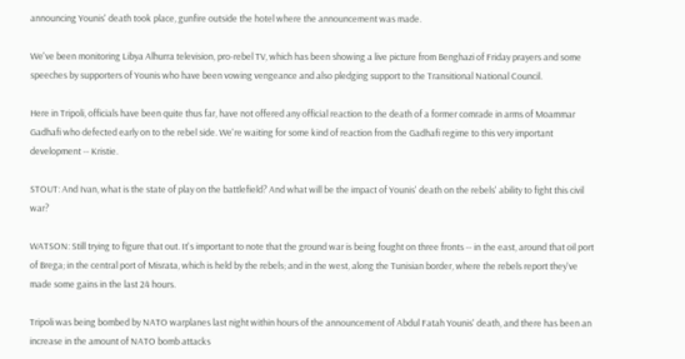announcing Younis' death took place, gunfire outside the hotel where the announcement was made.

We've been monitoring Libya Alhurra television, pro-rebel TV, which has been showing a live picture from Benghazi of Friday prayers and some speeches by supporters of Younis who have been vowing vengeance and also pledging support to the Transitional National Council.

Here in Tripoli, officials have been quite thus far, have not offered any official reaction to the death of a former comrade in arms of Moammar Gadhafi who defected early on to the rebel side. We're waiting for some kind of reaction from the Gadhafi regime to this very important development -- Kristie.

STOUT: And Ivan, what is the state of play on the battlefield? And what will be the impact of Younis' death on the rebels' ability to fight this civil war?

WATSON: Still trying to figure that out. It's important to note that the ground war is being fought on three fronts -- in the east, around that oil port of Brega; in the central port of Misrata, which is held by the rebels; and in the west, along the Tunisian border, where the rebels report they've made some gains in the last 24 hours.

Tripoli was being bombed by NATO warplanes last night within hours of the announcement of Abdul Fatah Younis' death, and there has been an increase in the amount of NATO bomb attacks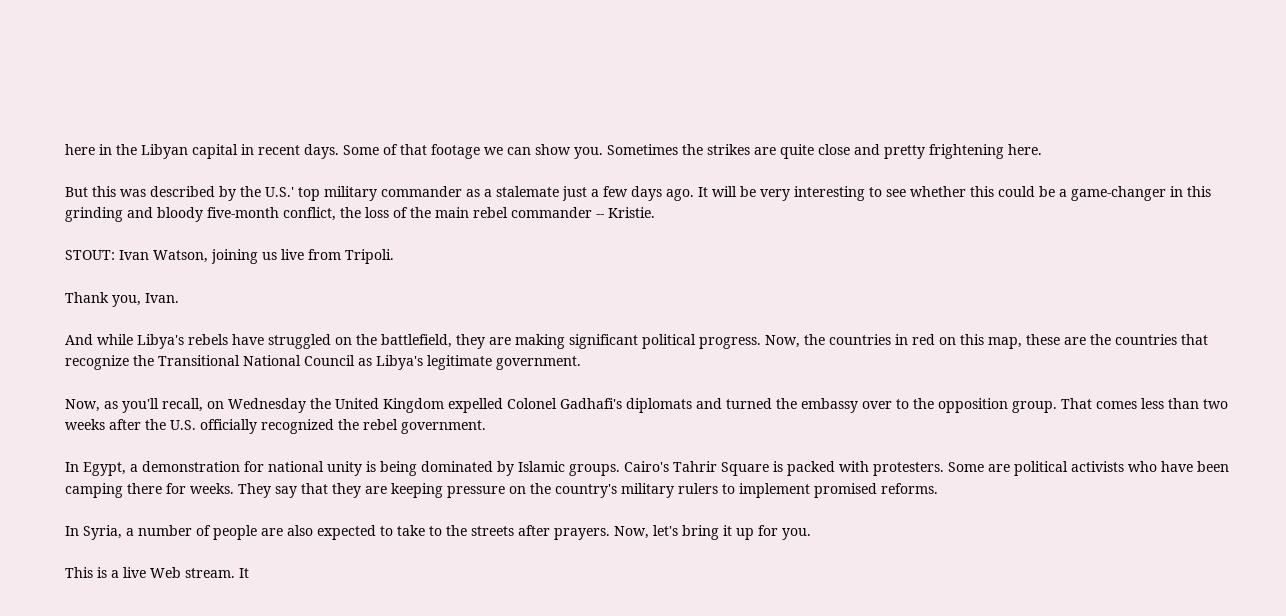here in the Libyan capital in recent days. Some of that footage we can show you. Sometimes the strikes are quite close and pretty frightening here.

But this was described by the U.S.' top military commander as a stalemate just a few days ago. It will be very interesting to see whether this could be a game-changer in this grinding and bloody five-month conflict, the loss of the main rebel commander -- Kristie.

STOUT: Ivan Watson, joining us live from Tripoli.

Thank you, Ivan.

And while Libya's rebels have struggled on the battlefield, they are making significant political progress. Now, the countries in red on this map, these are the countries that recognize the Transitional National Council as Libya's legitimate government.

Now, as you'll recall, on Wednesday the United Kingdom expelled Colonel Gadhafi's diplomats and turned the embassy over to the opposition group. That comes less than two weeks after the U.S. officially recognized the rebel government.

In Egypt, a demonstration for national unity is being dominated by Islamic groups. Cairo's Tahrir Square is packed with protesters. Some are political activists who have been camping there for weeks. They say that they are keeping pressure on the country's military rulers to implement promised reforms.

In Syria, a number of people are also expected to take to the streets after prayers. Now, let's bring it up for you.

This is a live Web stream. It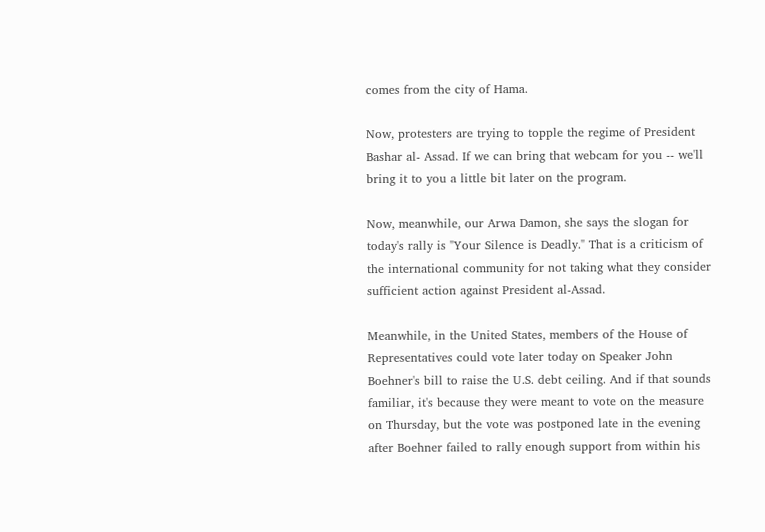comes from the city of Hama.

Now, protesters are trying to topple the regime of President Bashar al- Assad. If we can bring that webcam for you -- we'll bring it to you a little bit later on the program.

Now, meanwhile, our Arwa Damon, she says the slogan for today's rally is "Your Silence is Deadly." That is a criticism of the international community for not taking what they consider sufficient action against President al-Assad.

Meanwhile, in the United States, members of the House of Representatives could vote later today on Speaker John Boehner's bill to raise the U.S. debt ceiling. And if that sounds familiar, it's because they were meant to vote on the measure on Thursday, but the vote was postponed late in the evening after Boehner failed to rally enough support from within his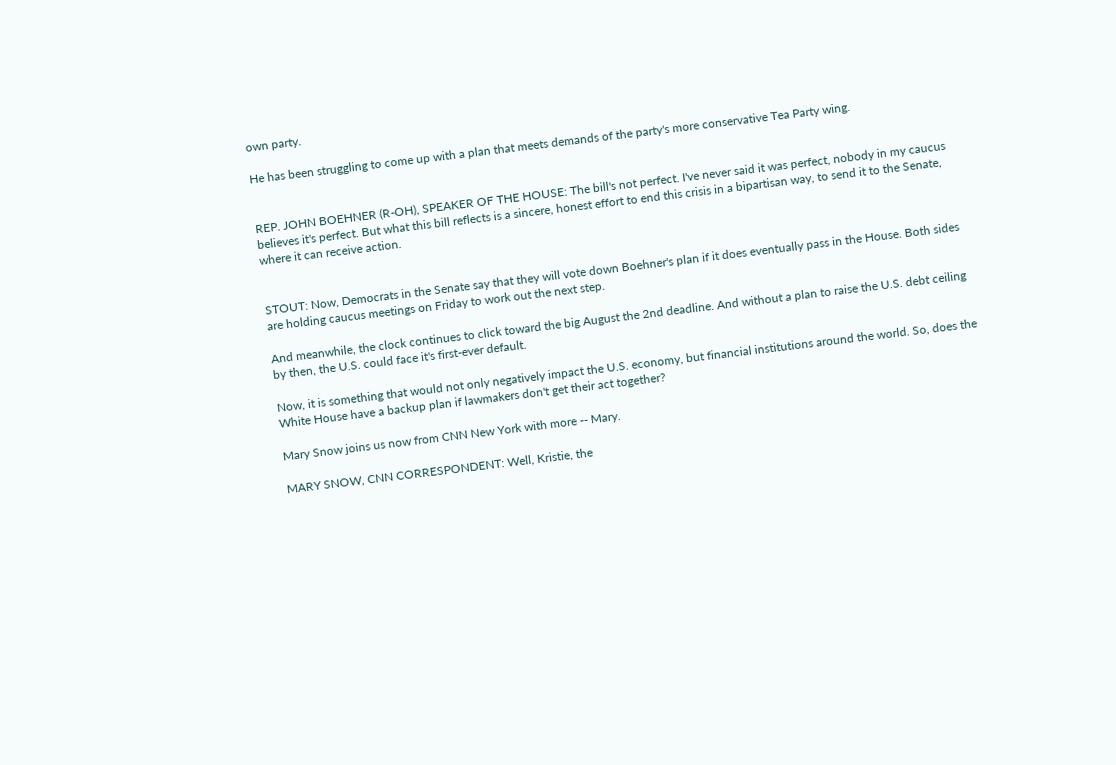own party.

He has been struggling to come up with a plan that meets demands of the party's more conservative Tea Party wing.


REP. JOHN BOEHNER (R-OH), SPEAKER OF THE HOUSE: The bill's not perfect. I've never said it was perfect, nobody in my caucus believes it's perfect. But what this bill reflects is a sincere, honest effort to end this crisis in a bipartisan way, to send it to the Senate, where it can receive action.


STOUT: Now, Democrats in the Senate say that they will vote down Boehner's plan if it does eventually pass in the House. Both sides are holding caucus meetings on Friday to work out the next step.

And meanwhile, the clock continues to click toward the big August the 2nd deadline. And without a plan to raise the U.S. debt ceiling by then, the U.S. could face it's first-ever default.

Now, it is something that would not only negatively impact the U.S. economy, but financial institutions around the world. So, does the White House have a backup plan if lawmakers don't get their act together?

Mary Snow joins us now from CNN New York with more -- Mary.

MARY SNOW, CNN CORRESPONDENT: Well, Kristie, the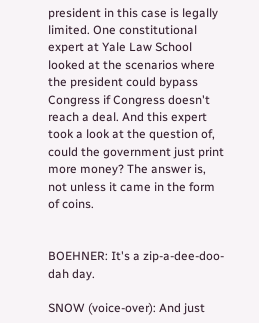president in this case is legally limited. One constitutional expert at Yale Law School looked at the scenarios where the president could bypass Congress if Congress doesn't reach a deal. And this expert took a look at the question of, could the government just print more money? The answer is, not unless it came in the form of coins.


BOEHNER: It's a zip-a-dee-doo-dah day.

SNOW (voice-over): And just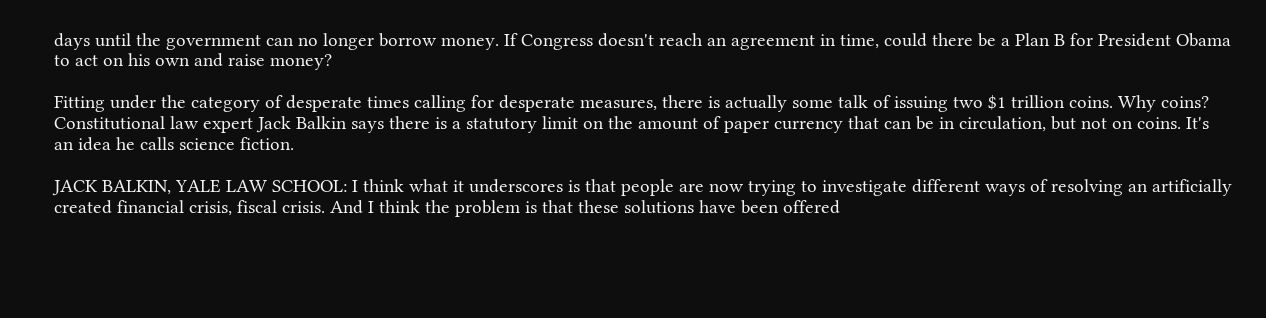days until the government can no longer borrow money. If Congress doesn't reach an agreement in time, could there be a Plan B for President Obama to act on his own and raise money?

Fitting under the category of desperate times calling for desperate measures, there is actually some talk of issuing two $1 trillion coins. Why coins? Constitutional law expert Jack Balkin says there is a statutory limit on the amount of paper currency that can be in circulation, but not on coins. It's an idea he calls science fiction.

JACK BALKIN, YALE LAW SCHOOL: I think what it underscores is that people are now trying to investigate different ways of resolving an artificially created financial crisis, fiscal crisis. And I think the problem is that these solutions have been offered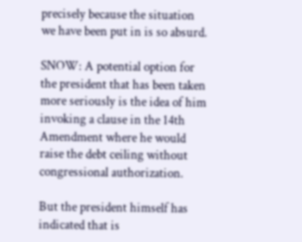precisely because the situation we have been put in is so absurd.

SNOW: A potential option for the president that has been taken more seriously is the idea of him invoking a clause in the 14th Amendment where he would raise the debt ceiling without congressional authorization.

But the president himself has indicated that is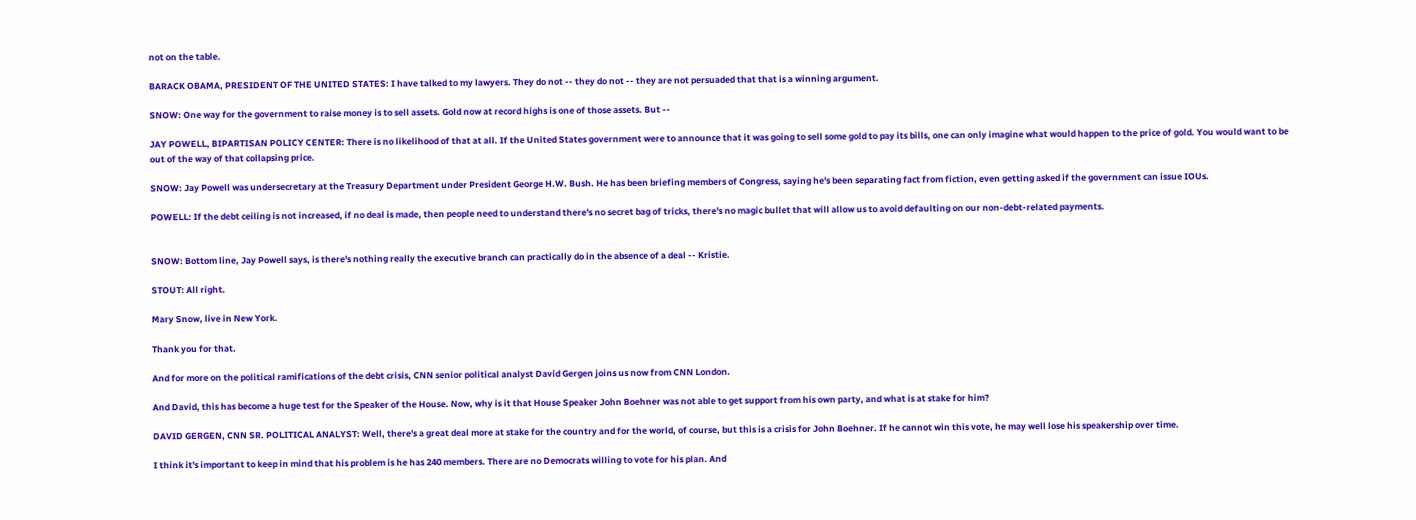not on the table.

BARACK OBAMA, PRESIDENT OF THE UNITED STATES: I have talked to my lawyers. They do not -- they do not -- they are not persuaded that that is a winning argument.

SNOW: One way for the government to raise money is to sell assets. Gold now at record highs is one of those assets. But --

JAY POWELL, BIPARTISAN POLICY CENTER: There is no likelihood of that at all. If the United States government were to announce that it was going to sell some gold to pay its bills, one can only imagine what would happen to the price of gold. You would want to be out of the way of that collapsing price.

SNOW: Jay Powell was undersecretary at the Treasury Department under President George H.W. Bush. He has been briefing members of Congress, saying he's been separating fact from fiction, even getting asked if the government can issue IOUs.

POWELL: If the debt ceiling is not increased, if no deal is made, then people need to understand there's no secret bag of tricks, there's no magic bullet that will allow us to avoid defaulting on our non-debt-related payments.


SNOW: Bottom line, Jay Powell says, is there's nothing really the executive branch can practically do in the absence of a deal -- Kristie.

STOUT: All right.

Mary Snow, live in New York.

Thank you for that.

And for more on the political ramifications of the debt crisis, CNN senior political analyst David Gergen joins us now from CNN London.

And David, this has become a huge test for the Speaker of the House. Now, why is it that House Speaker John Boehner was not able to get support from his own party, and what is at stake for him?

DAVID GERGEN, CNN SR. POLITICAL ANALYST: Well, there's a great deal more at stake for the country and for the world, of course, but this is a crisis for John Boehner. If he cannot win this vote, he may well lose his speakership over time.

I think it's important to keep in mind that his problem is he has 240 members. There are no Democrats willing to vote for his plan. And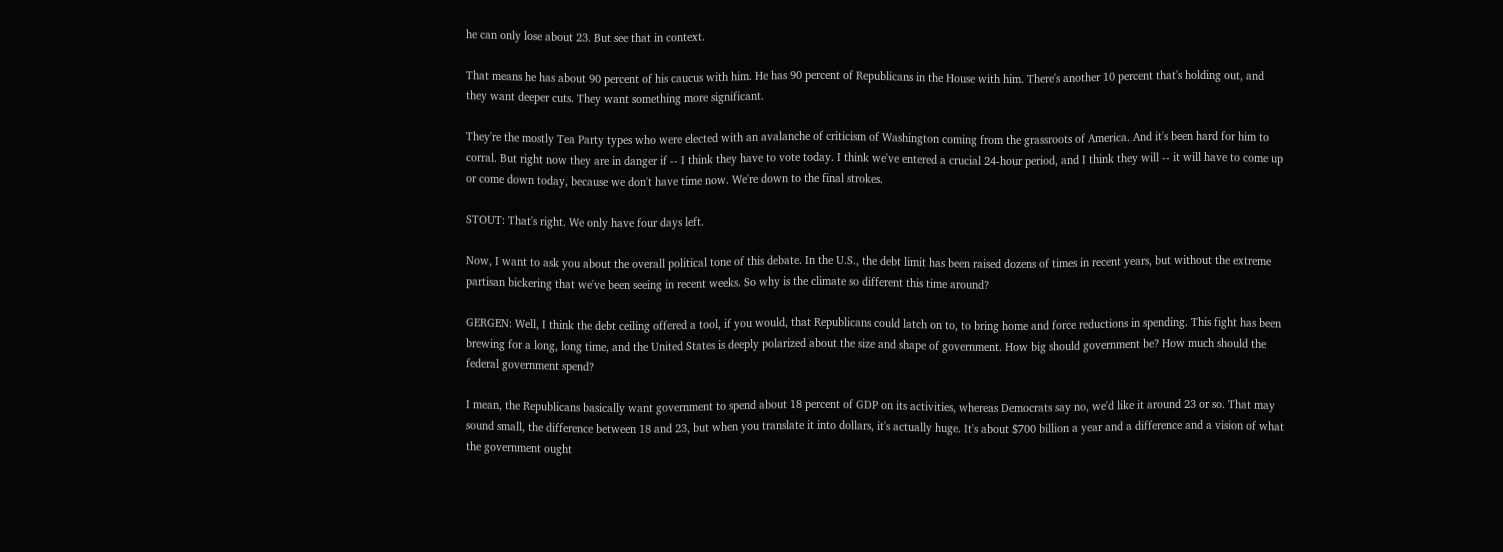he can only lose about 23. But see that in context.

That means he has about 90 percent of his caucus with him. He has 90 percent of Republicans in the House with him. There's another 10 percent that's holding out, and they want deeper cuts. They want something more significant.

They're the mostly Tea Party types who were elected with an avalanche of criticism of Washington coming from the grassroots of America. And it's been hard for him to corral. But right now they are in danger if -- I think they have to vote today. I think we've entered a crucial 24-hour period, and I think they will -- it will have to come up or come down today, because we don't have time now. We're down to the final strokes.

STOUT: That's right. We only have four days left.

Now, I want to ask you about the overall political tone of this debate. In the U.S., the debt limit has been raised dozens of times in recent years, but without the extreme partisan bickering that we've been seeing in recent weeks. So why is the climate so different this time around?

GERGEN: Well, I think the debt ceiling offered a tool, if you would, that Republicans could latch on to, to bring home and force reductions in spending. This fight has been brewing for a long, long time, and the United States is deeply polarized about the size and shape of government. How big should government be? How much should the federal government spend?

I mean, the Republicans basically want government to spend about 18 percent of GDP on its activities, whereas Democrats say no, we'd like it around 23 or so. That may sound small, the difference between 18 and 23, but when you translate it into dollars, it's actually huge. It's about $700 billion a year and a difference and a vision of what the government ought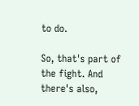to do.

So, that's part of the fight. And there's also,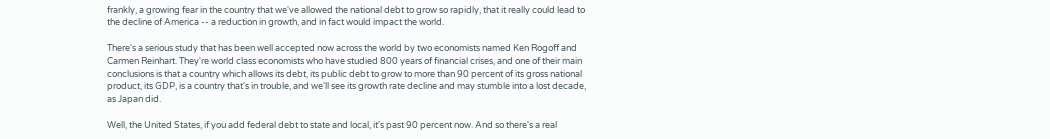frankly, a growing fear in the country that we've allowed the national debt to grow so rapidly, that it really could lead to the decline of America -- a reduction in growth, and in fact would impact the world.

There's a serious study that has been well accepted now across the world by two economists named Ken Rogoff and Carmen Reinhart. They're world class economists who have studied 800 years of financial crises, and one of their main conclusions is that a country which allows its debt, its public debt to grow to more than 90 percent of its gross national product, its GDP, is a country that's in trouble, and we'll see its growth rate decline and may stumble into a lost decade, as Japan did.

Well, the United States, if you add federal debt to state and local, it's past 90 percent now. And so there's a real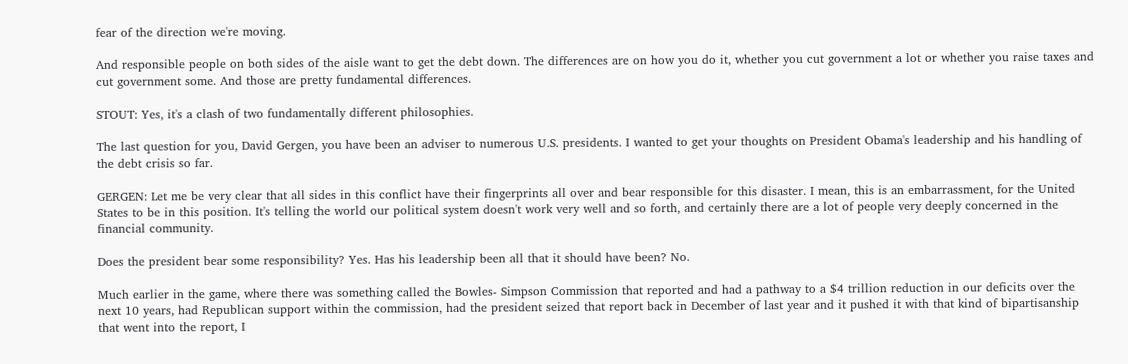fear of the direction we're moving.

And responsible people on both sides of the aisle want to get the debt down. The differences are on how you do it, whether you cut government a lot or whether you raise taxes and cut government some. And those are pretty fundamental differences.

STOUT: Yes, it's a clash of two fundamentally different philosophies.

The last question for you, David Gergen, you have been an adviser to numerous U.S. presidents. I wanted to get your thoughts on President Obama's leadership and his handling of the debt crisis so far.

GERGEN: Let me be very clear that all sides in this conflict have their fingerprints all over and bear responsible for this disaster. I mean, this is an embarrassment, for the United States to be in this position. It's telling the world our political system doesn't work very well and so forth, and certainly there are a lot of people very deeply concerned in the financial community.

Does the president bear some responsibility? Yes. Has his leadership been all that it should have been? No.

Much earlier in the game, where there was something called the Bowles- Simpson Commission that reported and had a pathway to a $4 trillion reduction in our deficits over the next 10 years, had Republican support within the commission, had the president seized that report back in December of last year and it pushed it with that kind of bipartisanship that went into the report, I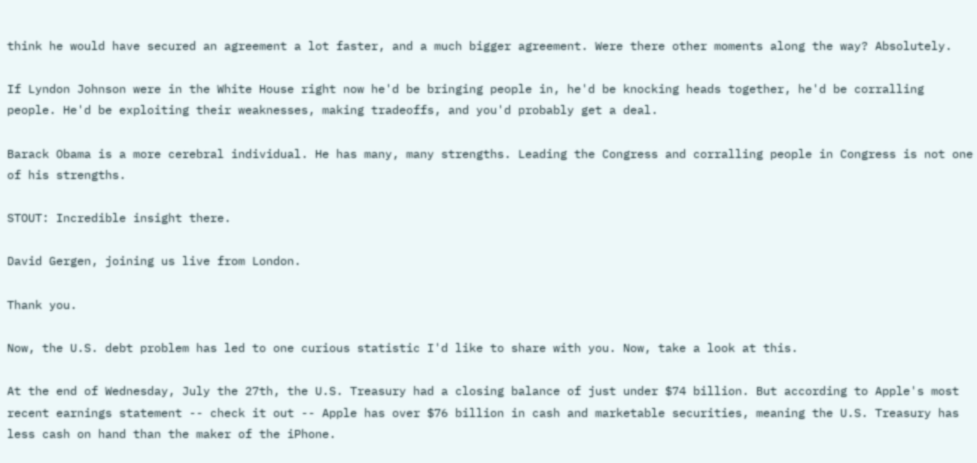think he would have secured an agreement a lot faster, and a much bigger agreement. Were there other moments along the way? Absolutely.

If Lyndon Johnson were in the White House right now he'd be bringing people in, he'd be knocking heads together, he'd be corralling people. He'd be exploiting their weaknesses, making tradeoffs, and you'd probably get a deal.

Barack Obama is a more cerebral individual. He has many, many strengths. Leading the Congress and corralling people in Congress is not one of his strengths.

STOUT: Incredible insight there.

David Gergen, joining us live from London.

Thank you.

Now, the U.S. debt problem has led to one curious statistic I'd like to share with you. Now, take a look at this.

At the end of Wednesday, July the 27th, the U.S. Treasury had a closing balance of just under $74 billion. But according to Apple's most recent earnings statement -- check it out -- Apple has over $76 billion in cash and marketable securities, meaning the U.S. Treasury has less cash on hand than the maker of the iPhone.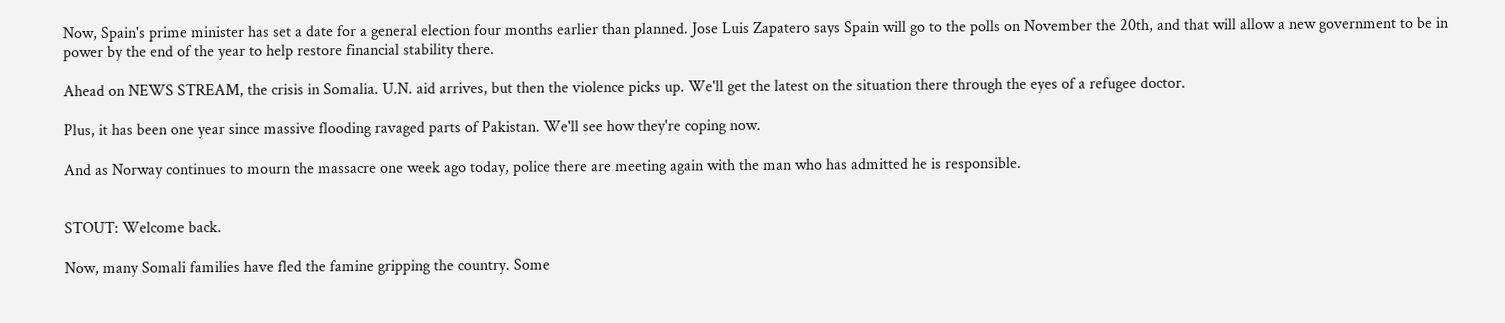Now, Spain's prime minister has set a date for a general election four months earlier than planned. Jose Luis Zapatero says Spain will go to the polls on November the 20th, and that will allow a new government to be in power by the end of the year to help restore financial stability there.

Ahead on NEWS STREAM, the crisis in Somalia. U.N. aid arrives, but then the violence picks up. We'll get the latest on the situation there through the eyes of a refugee doctor.

Plus, it has been one year since massive flooding ravaged parts of Pakistan. We'll see how they're coping now.

And as Norway continues to mourn the massacre one week ago today, police there are meeting again with the man who has admitted he is responsible.


STOUT: Welcome back.

Now, many Somali families have fled the famine gripping the country. Some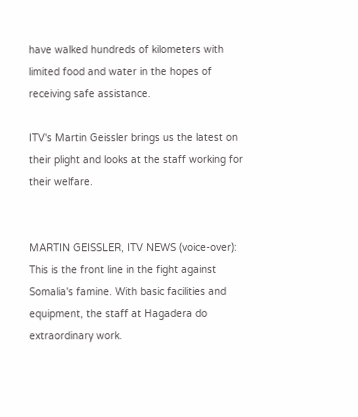have walked hundreds of kilometers with limited food and water in the hopes of receiving safe assistance.

ITV's Martin Geissler brings us the latest on their plight and looks at the staff working for their welfare.


MARTIN GEISSLER, ITV NEWS (voice-over): This is the front line in the fight against Somalia's famine. With basic facilities and equipment, the staff at Hagadera do extraordinary work.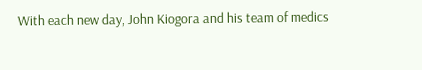With each new day, John Kiogora and his team of medics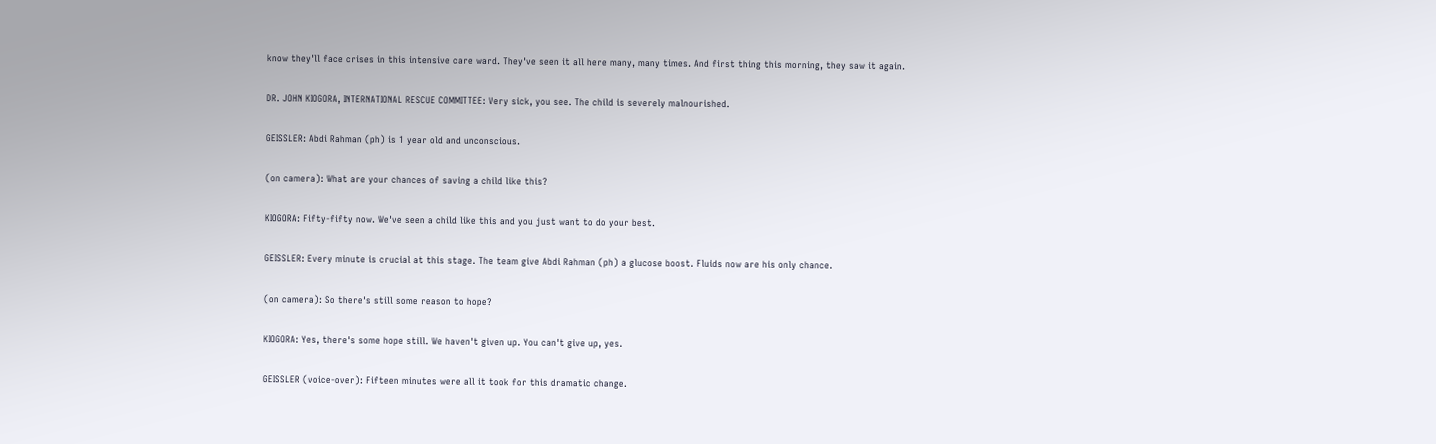know they'll face crises in this intensive care ward. They've seen it all here many, many times. And first thing this morning, they saw it again.

DR. JOHN KIOGORA, INTERNATIONAL RESCUE COMMITTEE: Very sick, you see. The child is severely malnourished.

GEISSLER: Abdi Rahman (ph) is 1 year old and unconscious.

(on camera): What are your chances of saving a child like this?

KIOGORA: Fifty-fifty now. We've seen a child like this and you just want to do your best.

GEISSLER: Every minute is crucial at this stage. The team give Abdi Rahman (ph) a glucose boost. Fluids now are his only chance.

(on camera): So there's still some reason to hope?

KIOGORA: Yes, there's some hope still. We haven't given up. You can't give up, yes.

GEISSLER (voice-over): Fifteen minutes were all it took for this dramatic change.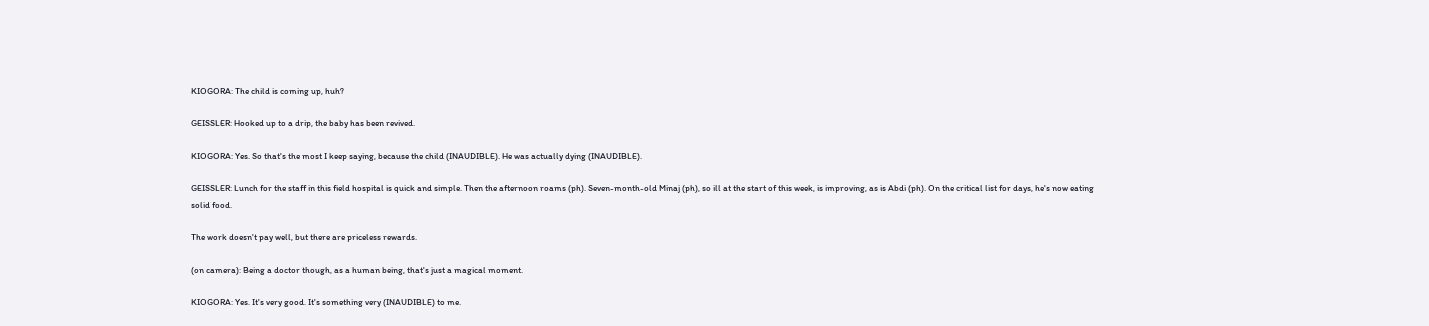KIOGORA: The child is coming up, huh?

GEISSLER: Hooked up to a drip, the baby has been revived.

KIOGORA: Yes. So that's the most I keep saying, because the child (INAUDIBLE). He was actually dying (INAUDIBLE).

GEISSLER: Lunch for the staff in this field hospital is quick and simple. Then the afternoon roams (ph). Seven-month-old Minaj (ph), so ill at the start of this week, is improving, as is Abdi (ph). On the critical list for days, he's now eating solid food.

The work doesn't pay well, but there are priceless rewards.

(on camera): Being a doctor though, as a human being, that's just a magical moment.

KIOGORA: Yes. It's very good. It's something very (INAUDIBLE) to me.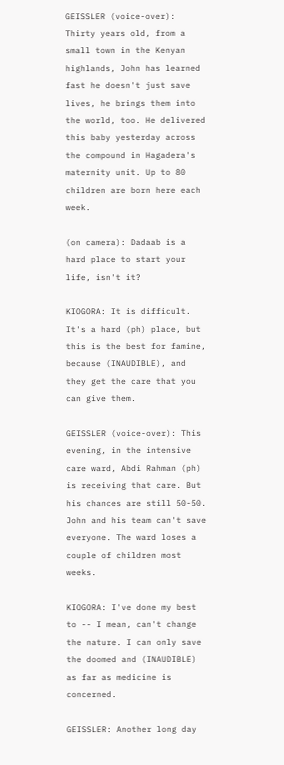GEISSLER (voice-over): Thirty years old, from a small town in the Kenyan highlands, John has learned fast he doesn't just save lives, he brings them into the world, too. He delivered this baby yesterday across the compound in Hagadera's maternity unit. Up to 80 children are born here each week.

(on camera): Dadaab is a hard place to start your life, isn't it?

KIOGORA: It is difficult. It's a hard (ph) place, but this is the best for famine, because (INAUDIBLE), and they get the care that you can give them.

GEISSLER (voice-over): This evening, in the intensive care ward, Abdi Rahman (ph) is receiving that care. But his chances are still 50-50. John and his team can't save everyone. The ward loses a couple of children most weeks.

KIOGORA: I've done my best to -- I mean, can't change the nature. I can only save the doomed and (INAUDIBLE) as far as medicine is concerned.

GEISSLER: Another long day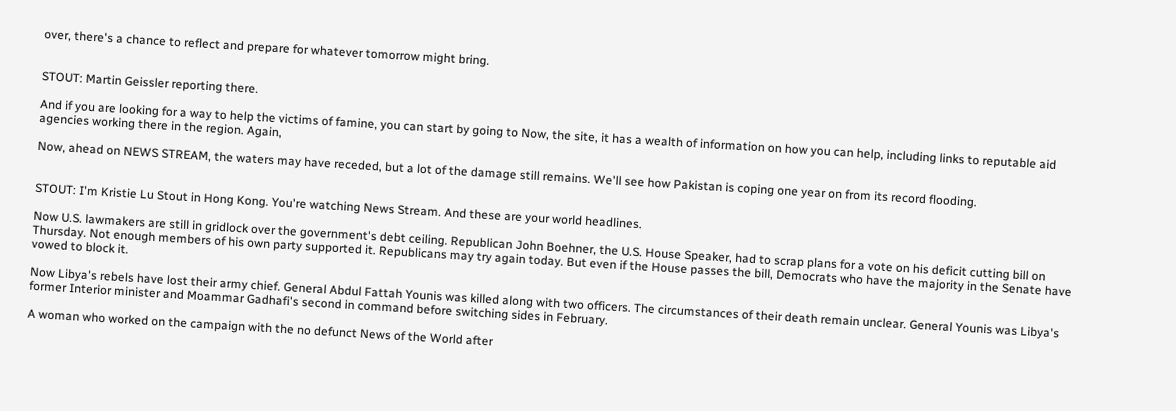over, there's a chance to reflect and prepare for whatever tomorrow might bring.


STOUT: Martin Geissler reporting there.

And if you are looking for a way to help the victims of famine, you can start by going to Now, the site, it has a wealth of information on how you can help, including links to reputable aid agencies working there in the region. Again,

Now, ahead on NEWS STREAM, the waters may have receded, but a lot of the damage still remains. We'll see how Pakistan is coping one year on from its record flooding.


STOUT: I'm Kristie Lu Stout in Hong Kong. You're watching News Stream. And these are your world headlines.

Now U.S. lawmakers are still in gridlock over the government's debt ceiling. Republican John Boehner, the U.S. House Speaker, had to scrap plans for a vote on his deficit cutting bill on Thursday. Not enough members of his own party supported it. Republicans may try again today. But even if the House passes the bill, Democrats who have the majority in the Senate have vowed to block it.

Now Libya's rebels have lost their army chief. General Abdul Fattah Younis was killed along with two officers. The circumstances of their death remain unclear. General Younis was Libya's former Interior minister and Moammar Gadhafi's second in command before switching sides in February.

A woman who worked on the campaign with the no defunct News of the World after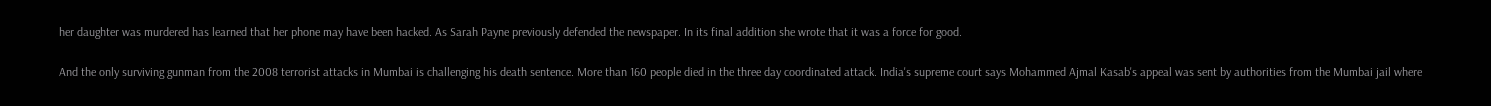her daughter was murdered has learned that her phone may have been hacked. As Sarah Payne previously defended the newspaper. In its final addition she wrote that it was a force for good.

And the only surviving gunman from the 2008 terrorist attacks in Mumbai is challenging his death sentence. More than 160 people died in the three day coordinated attack. India's supreme court says Mohammed Ajmal Kasab's appeal was sent by authorities from the Mumbai jail where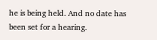he is being held. And no date has been set for a hearing.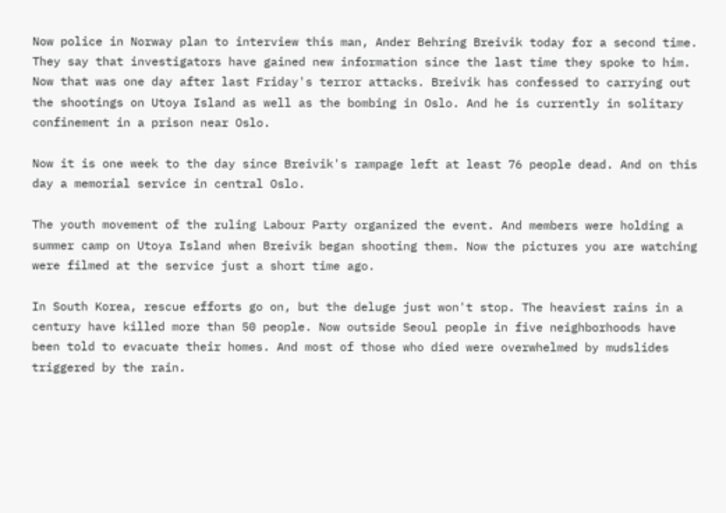Now police in Norway plan to interview this man, Ander Behring Breivik today for a second time. They say that investigators have gained new information since the last time they spoke to him. Now that was one day after last Friday's terror attacks. Breivik has confessed to carrying out the shootings on Utoya Island as well as the bombing in Oslo. And he is currently in solitary confinement in a prison near Oslo.

Now it is one week to the day since Breivik's rampage left at least 76 people dead. And on this day a memorial service in central Oslo.

The youth movement of the ruling Labour Party organized the event. And members were holding a summer camp on Utoya Island when Breivik began shooting them. Now the pictures you are watching were filmed at the service just a short time ago.

In South Korea, rescue efforts go on, but the deluge just won't stop. The heaviest rains in a century have killed more than 50 people. Now outside Seoul people in five neighborhoods have been told to evacuate their homes. And most of those who died were overwhelmed by mudslides triggered by the rain.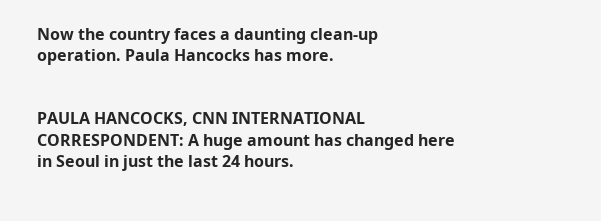Now the country faces a daunting clean-up operation. Paula Hancocks has more.


PAULA HANCOCKS, CNN INTERNATIONAL CORRESPONDENT: A huge amount has changed here in Seoul in just the last 24 hours.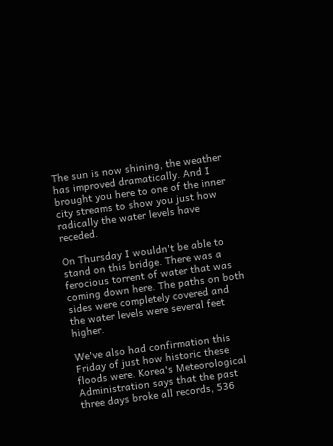The sun is now shining, the weather has improved dramatically. And I brought you here to one of the inner city streams to show you just how radically the water levels have receded.

On Thursday I wouldn't be able to stand on this bridge. There was a ferocious torrent of water that was coming down here. The paths on both sides were completely covered and the water levels were several feet higher.

We've also had confirmation this Friday of just how historic these floods were. Korea's Meteorological Administration says that the past three days broke all records, 536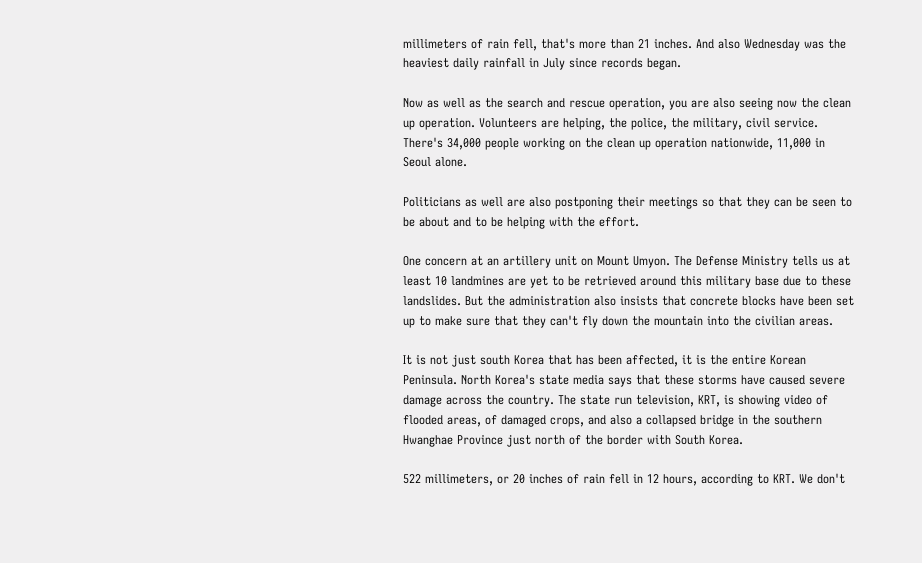millimeters of rain fell, that's more than 21 inches. And also Wednesday was the heaviest daily rainfall in July since records began.

Now as well as the search and rescue operation, you are also seeing now the clean up operation. Volunteers are helping, the police, the military, civil service. There's 34,000 people working on the clean up operation nationwide, 11,000 in Seoul alone.

Politicians as well are also postponing their meetings so that they can be seen to be about and to be helping with the effort.

One concern at an artillery unit on Mount Umyon. The Defense Ministry tells us at least 10 landmines are yet to be retrieved around this military base due to these landslides. But the administration also insists that concrete blocks have been set up to make sure that they can't fly down the mountain into the civilian areas.

It is not just south Korea that has been affected, it is the entire Korean Peninsula. North Korea's state media says that these storms have caused severe damage across the country. The state run television, KRT, is showing video of flooded areas, of damaged crops, and also a collapsed bridge in the southern Hwanghae Province just north of the border with South Korea.

522 millimeters, or 20 inches of rain fell in 12 hours, according to KRT. We don't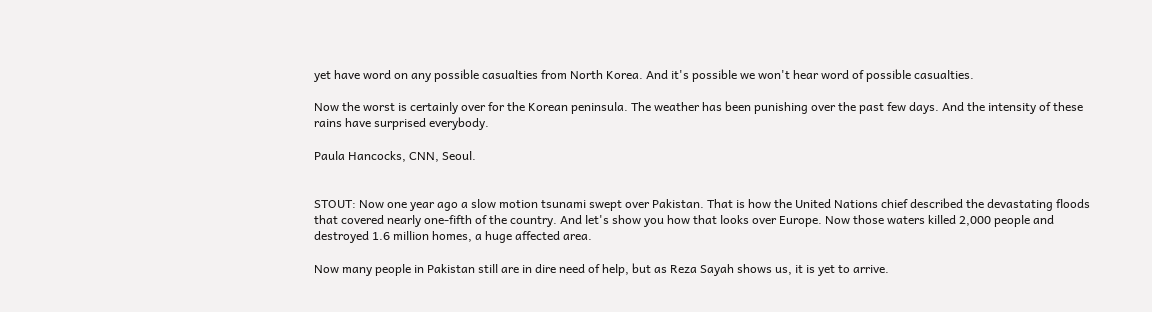yet have word on any possible casualties from North Korea. And it's possible we won't hear word of possible casualties.

Now the worst is certainly over for the Korean peninsula. The weather has been punishing over the past few days. And the intensity of these rains have surprised everybody.

Paula Hancocks, CNN, Seoul.


STOUT: Now one year ago a slow motion tsunami swept over Pakistan. That is how the United Nations chief described the devastating floods that covered nearly one-fifth of the country. And let's show you how that looks over Europe. Now those waters killed 2,000 people and destroyed 1.6 million homes, a huge affected area.

Now many people in Pakistan still are in dire need of help, but as Reza Sayah shows us, it is yet to arrive.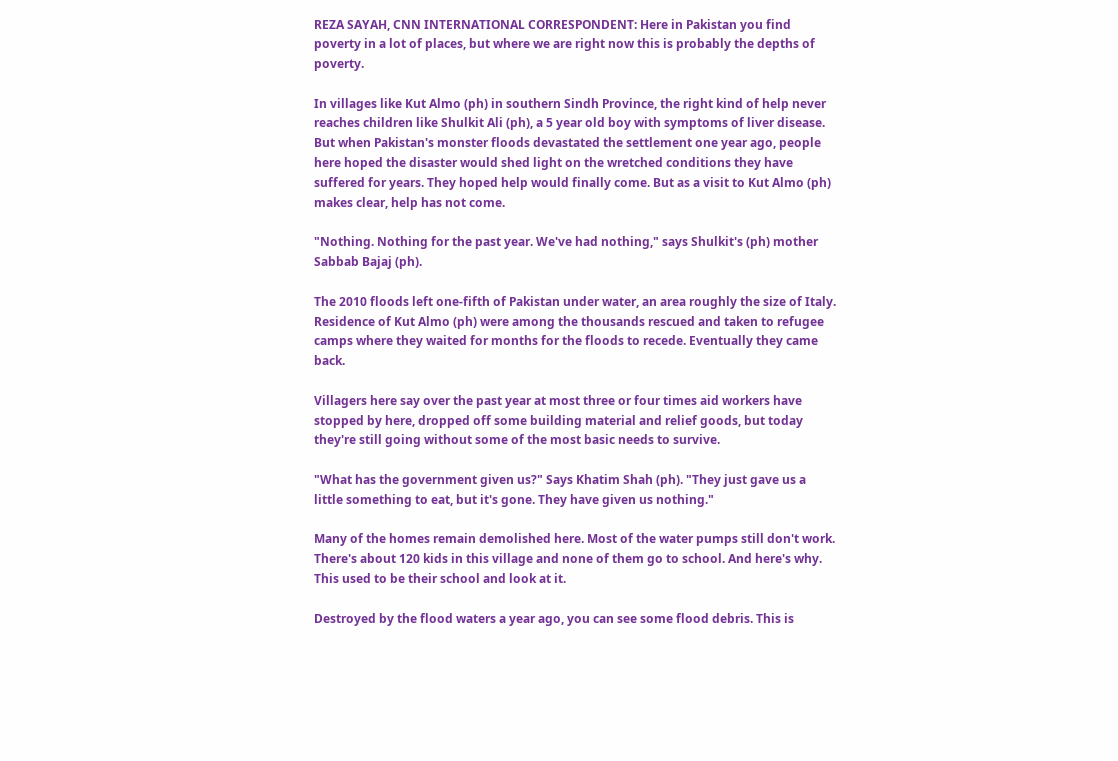REZA SAYAH, CNN INTERNATIONAL CORRESPONDENT: Here in Pakistan you find poverty in a lot of places, but where we are right now this is probably the depths of poverty.

In villages like Kut Almo (ph) in southern Sindh Province, the right kind of help never reaches children like Shulkit Ali (ph), a 5 year old boy with symptoms of liver disease. But when Pakistan's monster floods devastated the settlement one year ago, people here hoped the disaster would shed light on the wretched conditions they have suffered for years. They hoped help would finally come. But as a visit to Kut Almo (ph) makes clear, help has not come.

"Nothing. Nothing for the past year. We've had nothing," says Shulkit's (ph) mother Sabbab Bajaj (ph).

The 2010 floods left one-fifth of Pakistan under water, an area roughly the size of Italy. Residence of Kut Almo (ph) were among the thousands rescued and taken to refugee camps where they waited for months for the floods to recede. Eventually they came back.

Villagers here say over the past year at most three or four times aid workers have stopped by here, dropped off some building material and relief goods, but today they're still going without some of the most basic needs to survive.

"What has the government given us?" Says Khatim Shah (ph). "They just gave us a little something to eat, but it's gone. They have given us nothing."

Many of the homes remain demolished here. Most of the water pumps still don't work. There's about 120 kids in this village and none of them go to school. And here's why. This used to be their school and look at it.

Destroyed by the flood waters a year ago, you can see some flood debris. This is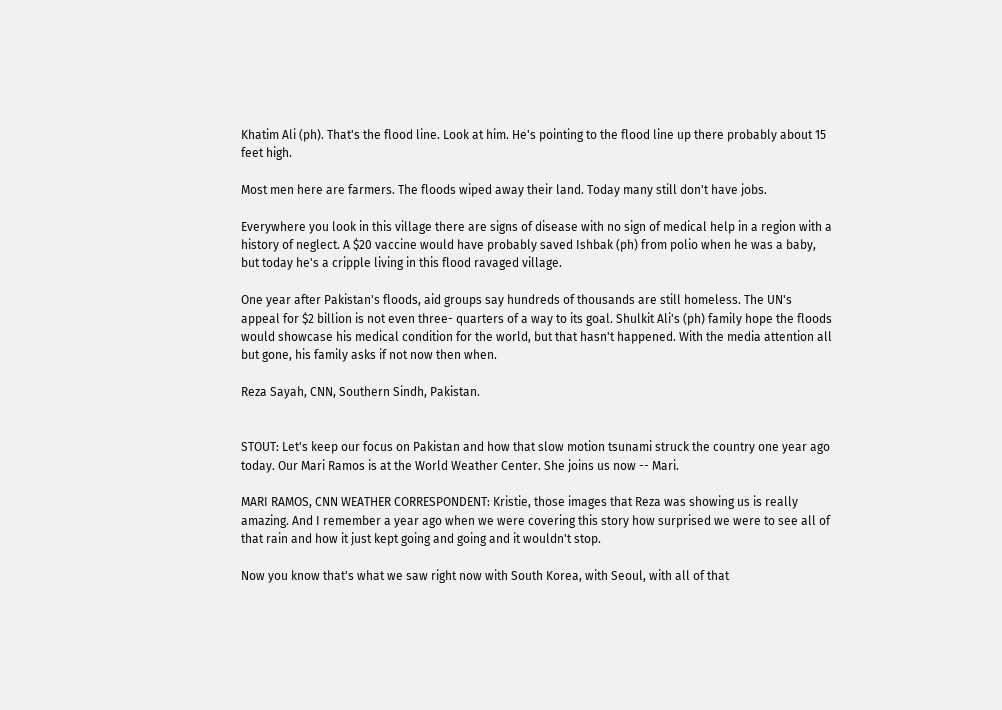Khatim Ali (ph). That's the flood line. Look at him. He's pointing to the flood line up there probably about 15 feet high.

Most men here are farmers. The floods wiped away their land. Today many still don't have jobs.

Everywhere you look in this village there are signs of disease with no sign of medical help in a region with a history of neglect. A $20 vaccine would have probably saved Ishbak (ph) from polio when he was a baby, but today he's a cripple living in this flood ravaged village.

One year after Pakistan's floods, aid groups say hundreds of thousands are still homeless. The UN's appeal for $2 billion is not even three- quarters of a way to its goal. Shulkit Ali's (ph) family hope the floods would showcase his medical condition for the world, but that hasn't happened. With the media attention all but gone, his family asks if not now then when.

Reza Sayah, CNN, Southern Sindh, Pakistan.


STOUT: Let's keep our focus on Pakistan and how that slow motion tsunami struck the country one year ago today. Our Mari Ramos is at the World Weather Center. She joins us now -- Mari.

MARI RAMOS, CNN WEATHER CORRESPONDENT: Kristie, those images that Reza was showing us is really amazing. And I remember a year ago when we were covering this story how surprised we were to see all of that rain and how it just kept going and going and it wouldn't stop.

Now you know that's what we saw right now with South Korea, with Seoul, with all of that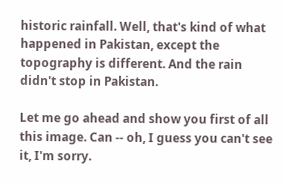historic rainfall. Well, that's kind of what happened in Pakistan, except the topography is different. And the rain didn't stop in Pakistan.

Let me go ahead and show you first of all this image. Can -- oh, I guess you can't see it, I'm sorry.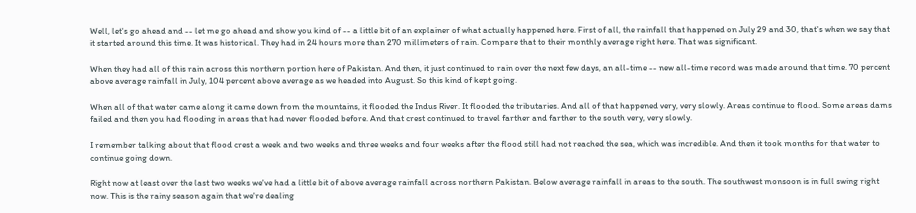Well, let's go ahead and -- let me go ahead and show you kind of -- a little bit of an explainer of what actually happened here. First of all, the rainfall that happened on July 29 and 30, that's when we say that it started around this time. It was historical. They had in 24 hours more than 270 millimeters of rain. Compare that to their monthly average right here. That was significant.

When they had all of this rain across this northern portion here of Pakistan. And then, it just continued to rain over the next few days, an all-time -- new all-time record was made around that time. 70 percent above average rainfall in July, 104 percent above average as we headed into August. So this kind of kept going.

When all of that water came along it came down from the mountains, it flooded the Indus River. It flooded the tributaries. And all of that happened very, very slowly. Areas continue to flood. Some areas dams failed and then you had flooding in areas that had never flooded before. And that crest continued to travel farther and farther to the south very, very slowly.

I remember talking about that flood crest a week and two weeks and three weeks and four weeks after the flood still had not reached the sea, which was incredible. And then it took months for that water to continue going down.

Right now at least over the last two weeks we've had a little bit of above average rainfall across northern Pakistan. Below average rainfall in areas to the south. The southwest monsoon is in full swing right now. This is the rainy season again that we're dealing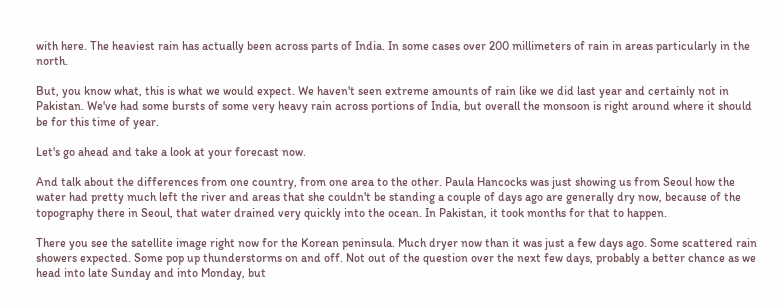with here. The heaviest rain has actually been across parts of India. In some cases over 200 millimeters of rain in areas particularly in the north.

But, you know what, this is what we would expect. We haven't seen extreme amounts of rain like we did last year and certainly not in Pakistan. We've had some bursts of some very heavy rain across portions of India, but overall the monsoon is right around where it should be for this time of year.

Let's go ahead and take a look at your forecast now.

And talk about the differences from one country, from one area to the other. Paula Hancocks was just showing us from Seoul how the water had pretty much left the river and areas that she couldn't be standing a couple of days ago are generally dry now, because of the topography there in Seoul, that water drained very quickly into the ocean. In Pakistan, it took months for that to happen.

There you see the satellite image right now for the Korean peninsula. Much dryer now than it was just a few days ago. Some scattered rain showers expected. Some pop up thunderstorms on and off. Not out of the question over the next few days, probably a better chance as we head into late Sunday and into Monday, but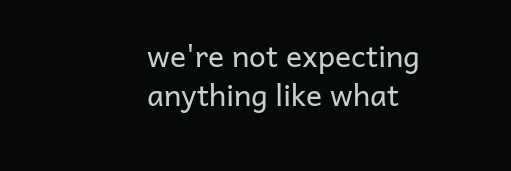we're not expecting anything like what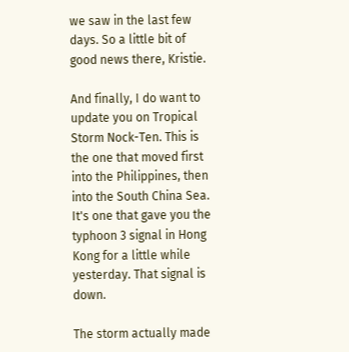we saw in the last few days. So a little bit of good news there, Kristie.

And finally, I do want to update you on Tropical Storm Nock-Ten. This is the one that moved first into the Philippines, then into the South China Sea. It's one that gave you the typhoon 3 signal in Hong Kong for a little while yesterday. That signal is down.

The storm actually made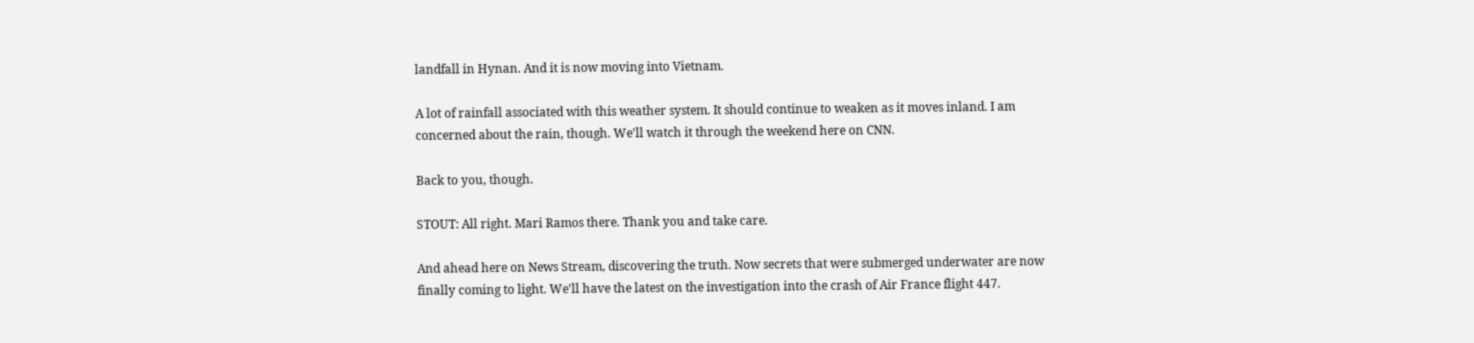landfall in Hynan. And it is now moving into Vietnam.

A lot of rainfall associated with this weather system. It should continue to weaken as it moves inland. I am concerned about the rain, though. We'll watch it through the weekend here on CNN.

Back to you, though.

STOUT: All right. Mari Ramos there. Thank you and take care.

And ahead here on News Stream, discovering the truth. Now secrets that were submerged underwater are now finally coming to light. We'll have the latest on the investigation into the crash of Air France flight 447.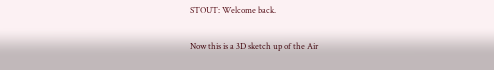STOUT: Welcome back.

Now this is a 3D sketch up of the Air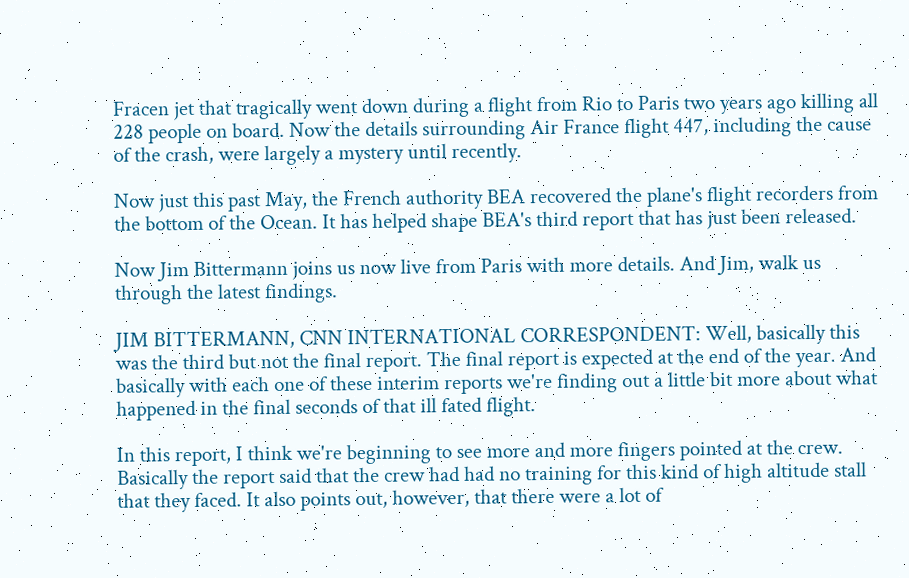Fracen jet that tragically went down during a flight from Rio to Paris two years ago killing all 228 people on board. Now the details surrounding Air France flight 447, including the cause of the crash, were largely a mystery until recently.

Now just this past May, the French authority BEA recovered the plane's flight recorders from the bottom of the Ocean. It has helped shape BEA's third report that has just been released.

Now Jim Bittermann joins us now live from Paris with more details. And Jim, walk us through the latest findings.

JIM BITTERMANN, CNN INTERNATIONAL CORRESPONDENT: Well, basically this was the third but not the final report. The final report is expected at the end of the year. And basically with each one of these interim reports we're finding out a little bit more about what happened in the final seconds of that ill fated flight.

In this report, I think we're beginning to see more and more fingers pointed at the crew. Basically the report said that the crew had had no training for this kind of high altitude stall that they faced. It also points out, however, that there were a lot of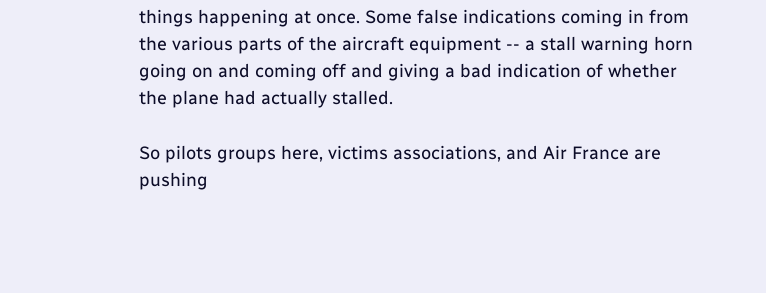things happening at once. Some false indications coming in from the various parts of the aircraft equipment -- a stall warning horn going on and coming off and giving a bad indication of whether the plane had actually stalled.

So pilots groups here, victims associations, and Air France are pushing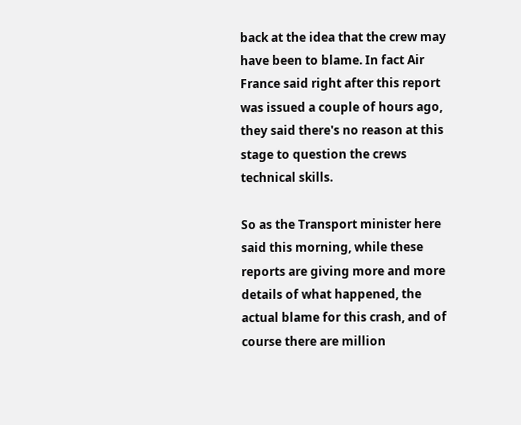back at the idea that the crew may have been to blame. In fact Air France said right after this report was issued a couple of hours ago, they said there's no reason at this stage to question the crews technical skills.

So as the Transport minister here said this morning, while these reports are giving more and more details of what happened, the actual blame for this crash, and of course there are million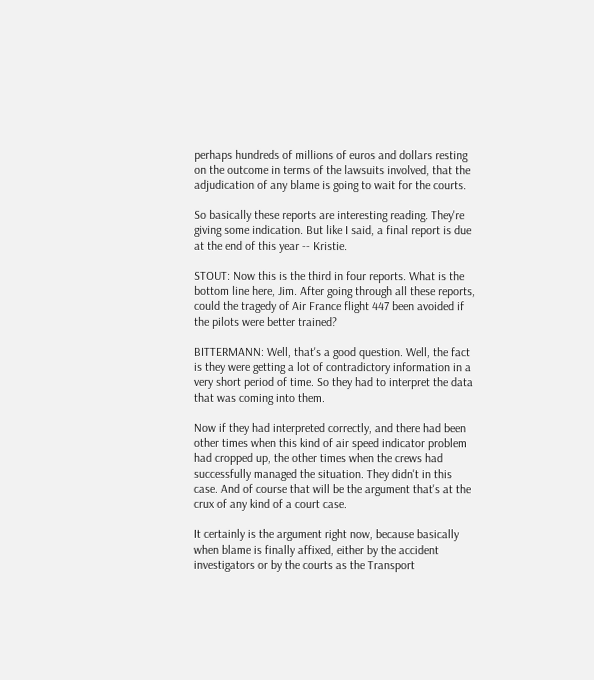perhaps hundreds of millions of euros and dollars resting on the outcome in terms of the lawsuits involved, that the adjudication of any blame is going to wait for the courts.

So basically these reports are interesting reading. They're giving some indication. But like I said, a final report is due at the end of this year -- Kristie.

STOUT: Now this is the third in four reports. What is the bottom line here, Jim. After going through all these reports, could the tragedy of Air France flight 447 been avoided if the pilots were better trained?

BITTERMANN: Well, that's a good question. Well, the fact is they were getting a lot of contradictory information in a very short period of time. So they had to interpret the data that was coming into them.

Now if they had interpreted correctly, and there had been other times when this kind of air speed indicator problem had cropped up, the other times when the crews had successfully managed the situation. They didn't in this case. And of course that will be the argument that's at the crux of any kind of a court case.

It certainly is the argument right now, because basically when blame is finally affixed, either by the accident investigators or by the courts as the Transport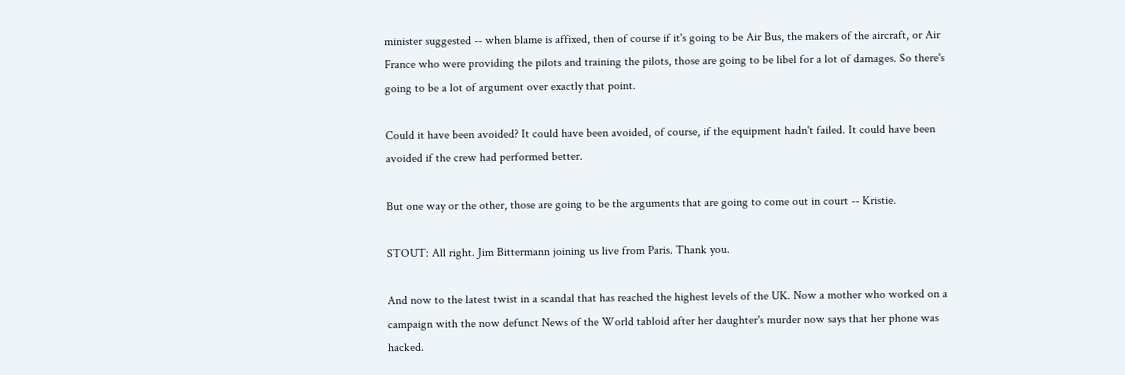minister suggested -- when blame is affixed, then of course if it's going to be Air Bus, the makers of the aircraft, or Air France who were providing the pilots and training the pilots, those are going to be libel for a lot of damages. So there's going to be a lot of argument over exactly that point.

Could it have been avoided? It could have been avoided, of course, if the equipment hadn't failed. It could have been avoided if the crew had performed better.

But one way or the other, those are going to be the arguments that are going to come out in court -- Kristie.

STOUT: All right. Jim Bittermann joining us live from Paris. Thank you.

And now to the latest twist in a scandal that has reached the highest levels of the UK. Now a mother who worked on a campaign with the now defunct News of the World tabloid after her daughter's murder now says that her phone was hacked.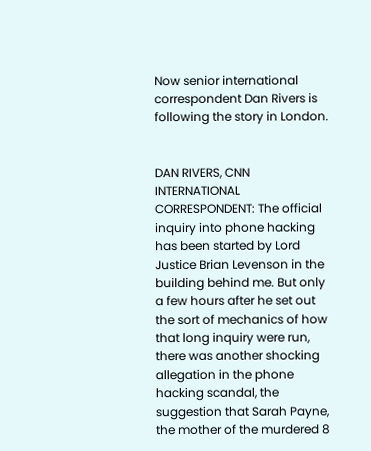Now senior international correspondent Dan Rivers is following the story in London.


DAN RIVERS, CNN INTERNATIONAL CORRESPONDENT: The official inquiry into phone hacking has been started by Lord Justice Brian Levenson in the building behind me. But only a few hours after he set out the sort of mechanics of how that long inquiry were run, there was another shocking allegation in the phone hacking scandal, the suggestion that Sarah Payne, the mother of the murdered 8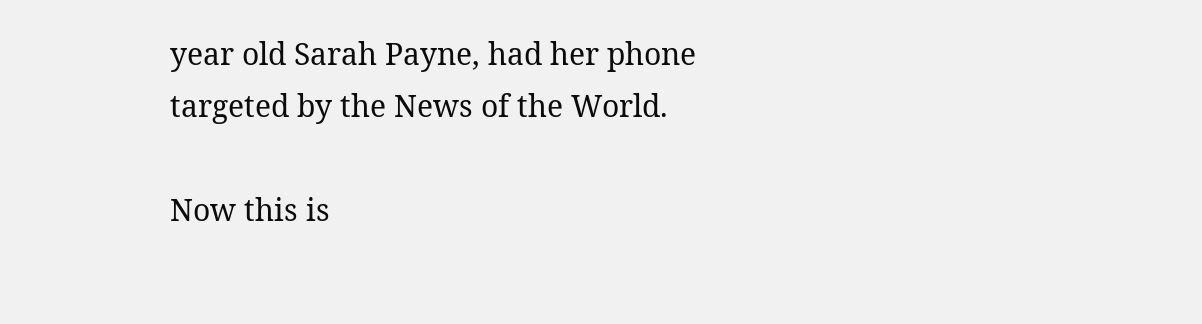year old Sarah Payne, had her phone targeted by the News of the World.

Now this is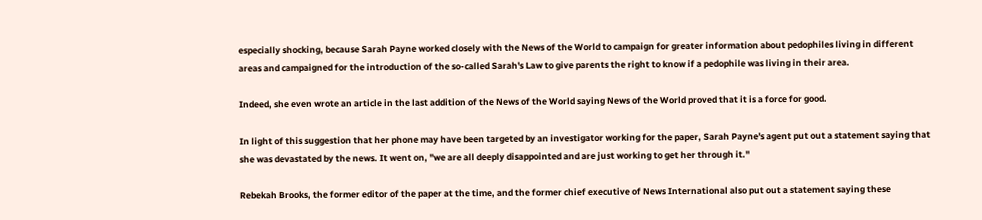especially shocking, because Sarah Payne worked closely with the News of the World to campaign for greater information about pedophiles living in different areas and campaigned for the introduction of the so-called Sarah's Law to give parents the right to know if a pedophile was living in their area.

Indeed, she even wrote an article in the last addition of the News of the World saying News of the World proved that it is a force for good.

In light of this suggestion that her phone may have been targeted by an investigator working for the paper, Sarah Payne's agent put out a statement saying that she was devastated by the news. It went on, "we are all deeply disappointed and are just working to get her through it."

Rebekah Brooks, the former editor of the paper at the time, and the former chief executive of News International also put out a statement saying these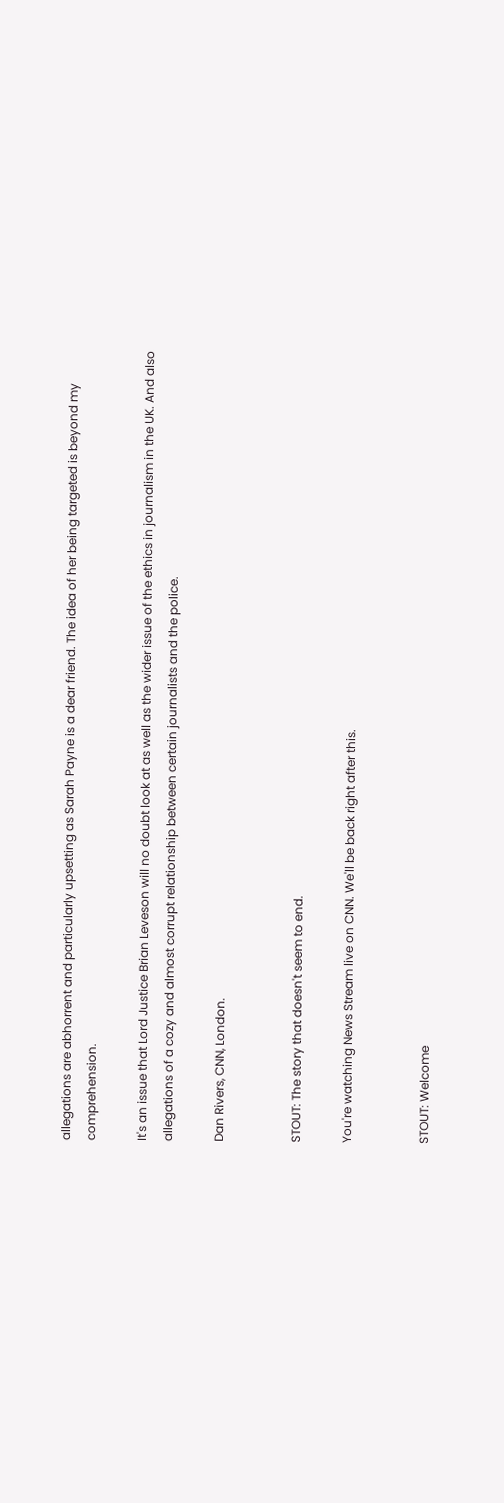allegations are abhorrent and particularly upsetting as Sarah Payne is a dear friend. The idea of her being targeted is beyond my comprehension.

It's an issue that Lord Justice Brian Leveson will no doubt look at as well as the wider issue of the ethics in journalism in the UK. And also allegations of a cozy and almost corrupt relationship between certain journalists and the police.

Dan Rivers, CNN, London.


STOUT: The story that doesn't seem to end.

You're watching News Stream live on CNN. We'll be back right after this.


STOUT: Welcome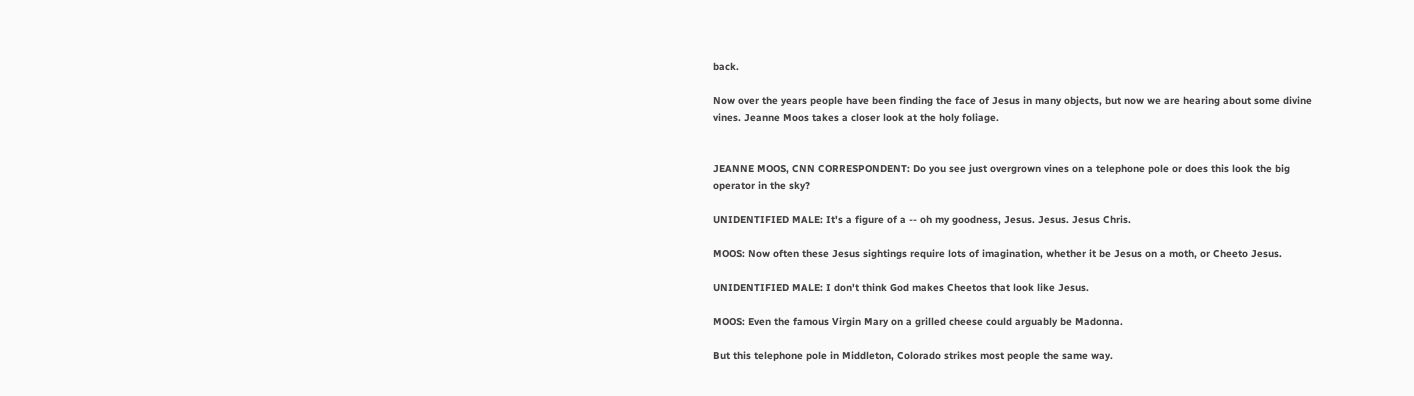back.

Now over the years people have been finding the face of Jesus in many objects, but now we are hearing about some divine vines. Jeanne Moos takes a closer look at the holy foliage.


JEANNE MOOS, CNN CORRESPONDENT: Do you see just overgrown vines on a telephone pole or does this look the big operator in the sky?

UNIDENTIFIED MALE: It's a figure of a -- oh my goodness, Jesus. Jesus. Jesus Chris.

MOOS: Now often these Jesus sightings require lots of imagination, whether it be Jesus on a moth, or Cheeto Jesus.

UNIDENTIFIED MALE: I don't think God makes Cheetos that look like Jesus.

MOOS: Even the famous Virgin Mary on a grilled cheese could arguably be Madonna.

But this telephone pole in Middleton, Colorado strikes most people the same way.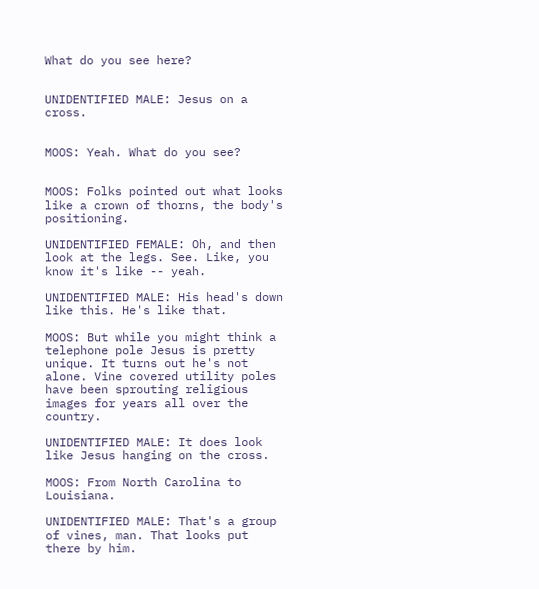What do you see here?


UNIDENTIFIED MALE: Jesus on a cross.


MOOS: Yeah. What do you see?


MOOS: Folks pointed out what looks like a crown of thorns, the body's positioning.

UNIDENTIFIED FEMALE: Oh, and then look at the legs. See. Like, you know it's like -- yeah.

UNIDENTIFIED MALE: His head's down like this. He's like that.

MOOS: But while you might think a telephone pole Jesus is pretty unique. It turns out he's not alone. Vine covered utility poles have been sprouting religious images for years all over the country.

UNIDENTIFIED MALE: It does look like Jesus hanging on the cross.

MOOS: From North Carolina to Louisiana.

UNIDENTIFIED MALE: That's a group of vines, man. That looks put there by him.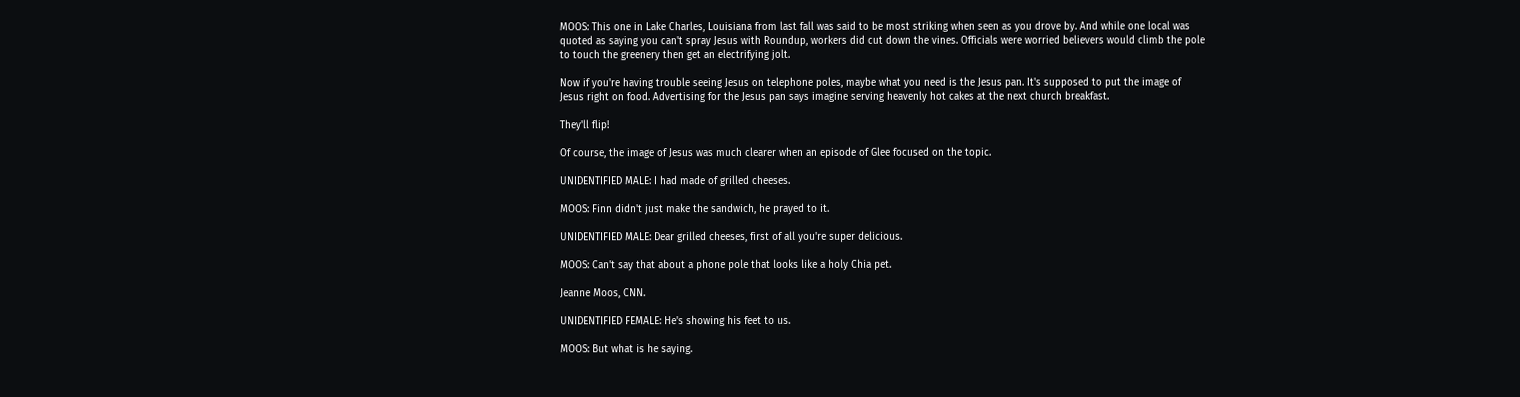MOOS: This one in Lake Charles, Louisiana from last fall was said to be most striking when seen as you drove by. And while one local was quoted as saying you can't spray Jesus with Roundup, workers did cut down the vines. Officials were worried believers would climb the pole to touch the greenery then get an electrifying jolt.

Now if you're having trouble seeing Jesus on telephone poles, maybe what you need is the Jesus pan. It's supposed to put the image of Jesus right on food. Advertising for the Jesus pan says imagine serving heavenly hot cakes at the next church breakfast.

They'll flip!

Of course, the image of Jesus was much clearer when an episode of Glee focused on the topic.

UNIDENTIFIED MALE: I had made of grilled cheeses.

MOOS: Finn didn't just make the sandwich, he prayed to it.

UNIDENTIFIED MALE: Dear grilled cheeses, first of all you're super delicious.

MOOS: Can't say that about a phone pole that looks like a holy Chia pet.

Jeanne Moos, CNN.

UNIDENTIFIED FEMALE: He's showing his feet to us.

MOOS: But what is he saying.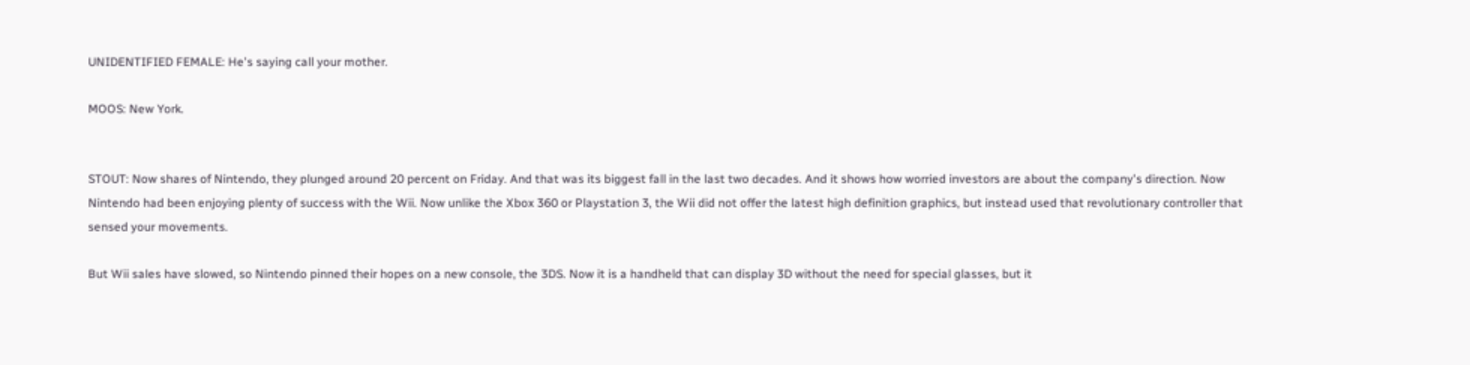UNIDENTIFIED FEMALE: He's saying call your mother.

MOOS: New York.


STOUT: Now shares of Nintendo, they plunged around 20 percent on Friday. And that was its biggest fall in the last two decades. And it shows how worried investors are about the company's direction. Now Nintendo had been enjoying plenty of success with the Wii. Now unlike the Xbox 360 or Playstation 3, the Wii did not offer the latest high definition graphics, but instead used that revolutionary controller that sensed your movements.

But Wii sales have slowed, so Nintendo pinned their hopes on a new console, the 3DS. Now it is a handheld that can display 3D without the need for special glasses, but it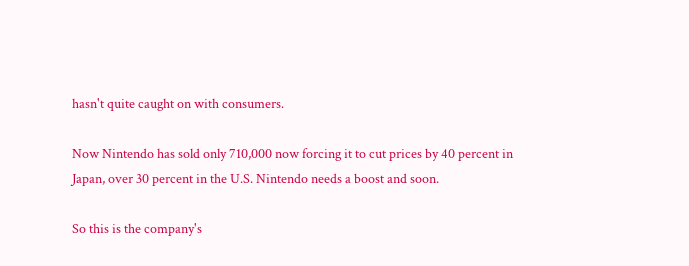hasn't quite caught on with consumers.

Now Nintendo has sold only 710,000 now forcing it to cut prices by 40 percent in Japan, over 30 percent in the U.S. Nintendo needs a boost and soon.

So this is the company's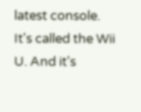latest console. It's called the Wii U. And it's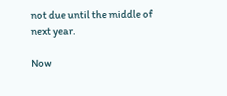not due until the middle of next year.

Now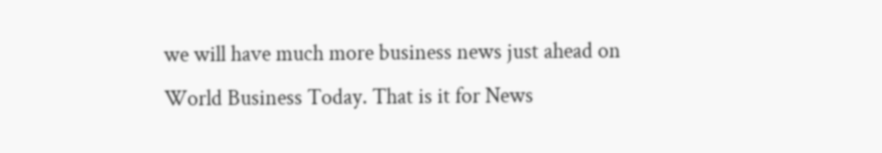we will have much more business news just ahead on World Business Today. That is it for News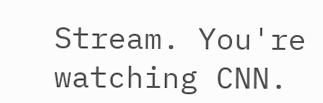Stream. You're watching CNN.